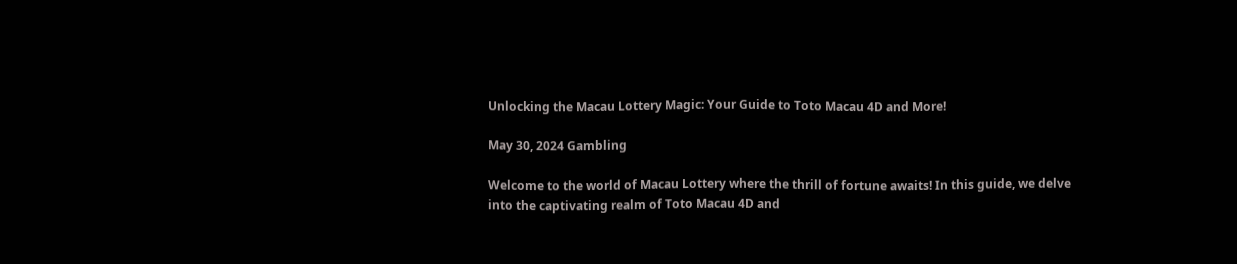Unlocking the Macau Lottery Magic: Your Guide to Toto Macau 4D and More!

May 30, 2024 Gambling

Welcome to the world of Macau Lottery where the thrill of fortune awaits! In this guide, we delve into the captivating realm of Toto Macau 4D and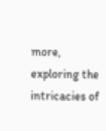more, exploring the intricacies of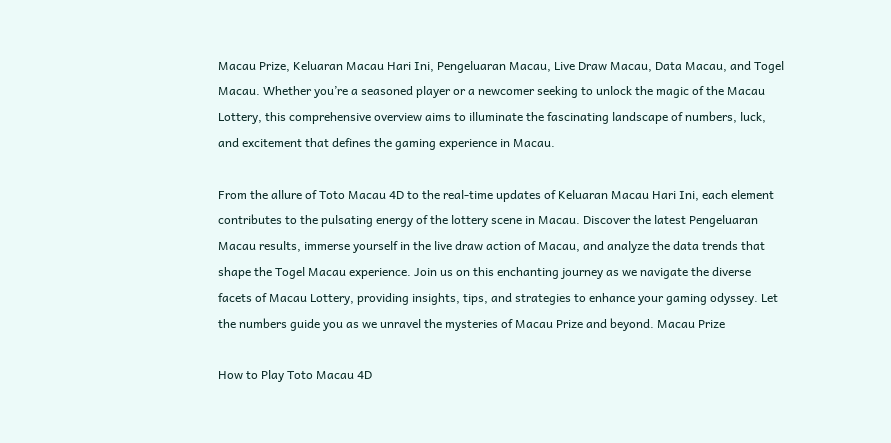Macau Prize, Keluaran Macau Hari Ini, Pengeluaran Macau, Live Draw Macau, Data Macau, and Togel Macau. Whether you’re a seasoned player or a newcomer seeking to unlock the magic of the Macau Lottery, this comprehensive overview aims to illuminate the fascinating landscape of numbers, luck, and excitement that defines the gaming experience in Macau.

From the allure of Toto Macau 4D to the real-time updates of Keluaran Macau Hari Ini, each element contributes to the pulsating energy of the lottery scene in Macau. Discover the latest Pengeluaran Macau results, immerse yourself in the live draw action of Macau, and analyze the data trends that shape the Togel Macau experience. Join us on this enchanting journey as we navigate the diverse facets of Macau Lottery, providing insights, tips, and strategies to enhance your gaming odyssey. Let the numbers guide you as we unravel the mysteries of Macau Prize and beyond. Macau Prize

How to Play Toto Macau 4D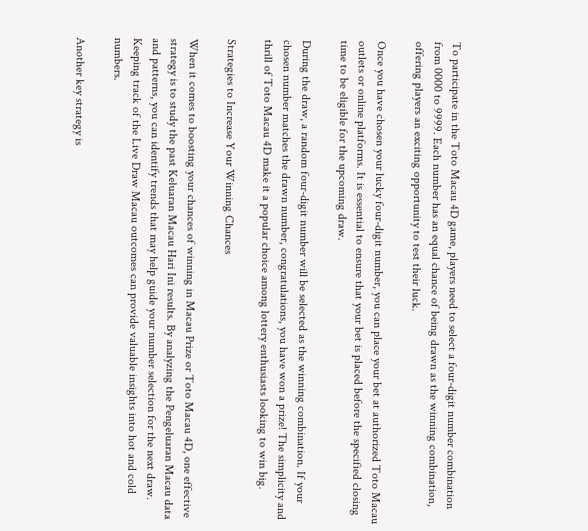To participate in the Toto Macau 4D game, players need to select a four-digit number combination from 0000 to 9999. Each number has an equal chance of being drawn as the winning combination, offering players an exciting opportunity to test their luck.

Once you have chosen your lucky four-digit number, you can place your bet at authorized Toto Macau outlets or online platforms. It is essential to ensure that your bet is placed before the specified closing time to be eligible for the upcoming draw.

During the draw, a random four-digit number will be selected as the winning combination. If your chosen number matches the drawn number, congratulations, you have won a prize! The simplicity and thrill of Toto Macau 4D make it a popular choice among lottery enthusiasts looking to win big.

Strategies to Increase Your Winning Chances

When it comes to boosting your chances of winning in Macau Prize or Toto Macau 4D, one effective strategy is to study the past Keluaran Macau Hari Ini results. By analyzing the Pengeluaran Macau data and patterns, you can identify trends that may help guide your number selection for the next draw. Keeping track of the Live Draw Macau outcomes can provide valuable insights into hot and cold numbers.

Another key strategy is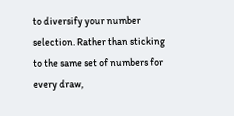to diversify your number selection. Rather than sticking to the same set of numbers for every draw,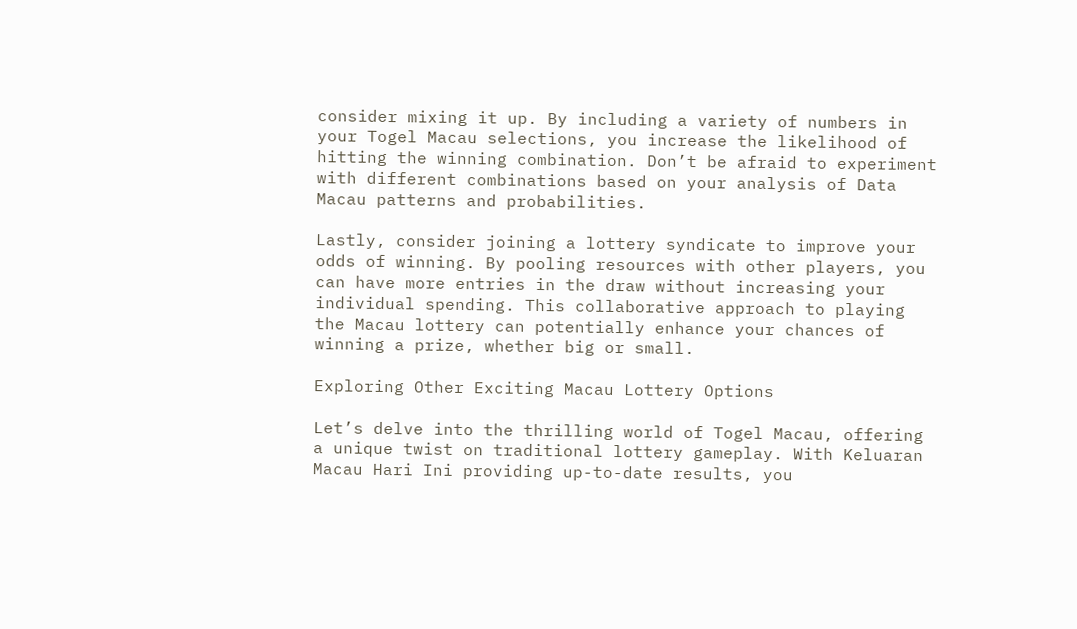consider mixing it up. By including a variety of numbers in your Togel Macau selections, you increase the likelihood of hitting the winning combination. Don’t be afraid to experiment with different combinations based on your analysis of Data Macau patterns and probabilities.

Lastly, consider joining a lottery syndicate to improve your odds of winning. By pooling resources with other players, you can have more entries in the draw without increasing your individual spending. This collaborative approach to playing the Macau lottery can potentially enhance your chances of winning a prize, whether big or small.

Exploring Other Exciting Macau Lottery Options

Let’s delve into the thrilling world of Togel Macau, offering a unique twist on traditional lottery gameplay. With Keluaran Macau Hari Ini providing up-to-date results, you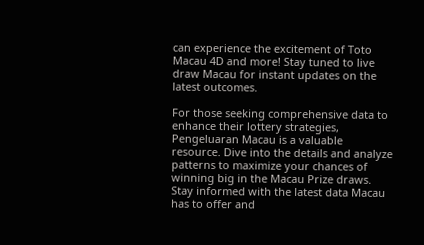can experience the excitement of Toto Macau 4D and more! Stay tuned to live draw Macau for instant updates on the latest outcomes.

For those seeking comprehensive data to enhance their lottery strategies, Pengeluaran Macau is a valuable resource. Dive into the details and analyze patterns to maximize your chances of winning big in the Macau Prize draws. Stay informed with the latest data Macau has to offer and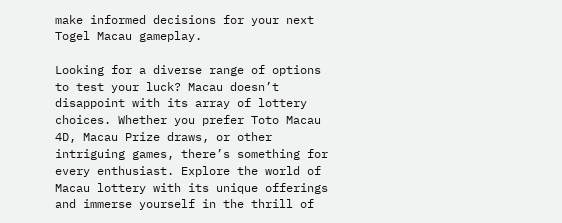make informed decisions for your next Togel Macau gameplay.

Looking for a diverse range of options to test your luck? Macau doesn’t disappoint with its array of lottery choices. Whether you prefer Toto Macau 4D, Macau Prize draws, or other intriguing games, there’s something for every enthusiast. Explore the world of Macau lottery with its unique offerings and immerse yourself in the thrill of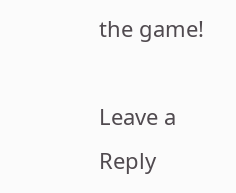the game!

Leave a Reply